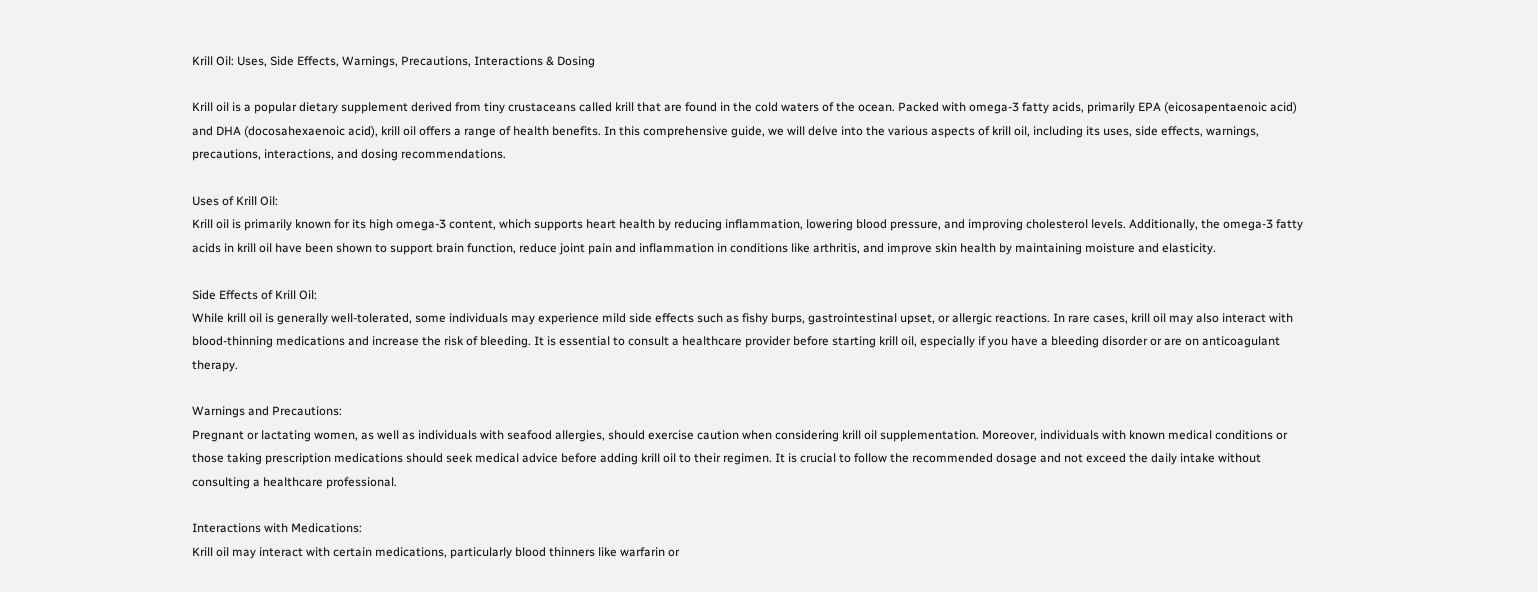Krill Oil: Uses, Side Effects, Warnings, Precautions, Interactions & Dosing

Krill oil is a popular dietary supplement derived from tiny crustaceans called krill that are found in the cold waters of the ocean. Packed with omega-3 fatty acids, primarily EPA (eicosapentaenoic acid) and DHA (docosahexaenoic acid), krill oil offers a range of health benefits. In this comprehensive guide, we will delve into the various aspects of krill oil, including its uses, side effects, warnings, precautions, interactions, and dosing recommendations.

Uses of Krill Oil:
Krill oil is primarily known for its high omega-3 content, which supports heart health by reducing inflammation, lowering blood pressure, and improving cholesterol levels. Additionally, the omega-3 fatty acids in krill oil have been shown to support brain function, reduce joint pain and inflammation in conditions like arthritis, and improve skin health by maintaining moisture and elasticity.

Side Effects of Krill Oil:
While krill oil is generally well-tolerated, some individuals may experience mild side effects such as fishy burps, gastrointestinal upset, or allergic reactions. In rare cases, krill oil may also interact with blood-thinning medications and increase the risk of bleeding. It is essential to consult a healthcare provider before starting krill oil, especially if you have a bleeding disorder or are on anticoagulant therapy.

Warnings and Precautions:
Pregnant or lactating women, as well as individuals with seafood allergies, should exercise caution when considering krill oil supplementation. Moreover, individuals with known medical conditions or those taking prescription medications should seek medical advice before adding krill oil to their regimen. It is crucial to follow the recommended dosage and not exceed the daily intake without consulting a healthcare professional.

Interactions with Medications:
Krill oil may interact with certain medications, particularly blood thinners like warfarin or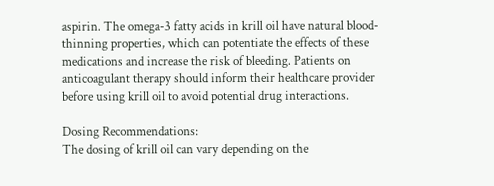aspirin. The omega-3 fatty acids in krill oil have natural blood-thinning properties, which can potentiate the effects of these medications and increase the risk of bleeding. Patients on anticoagulant therapy should inform their healthcare provider before using krill oil to avoid potential drug interactions.

Dosing Recommendations:
The dosing of krill oil can vary depending on the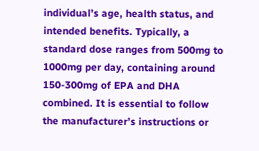individual’s age, health status, and intended benefits. Typically, a standard dose ranges from 500mg to 1000mg per day, containing around 150-300mg of EPA and DHA combined. It is essential to follow the manufacturer’s instructions or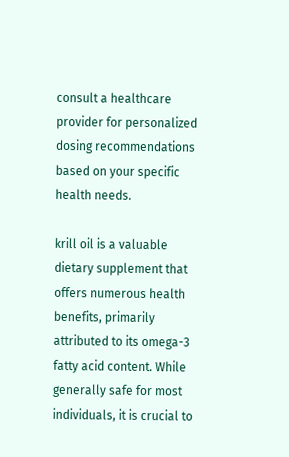consult a healthcare provider for personalized dosing recommendations based on your specific health needs.

krill oil is a valuable dietary supplement that offers numerous health benefits, primarily attributed to its omega-3 fatty acid content. While generally safe for most individuals, it is crucial to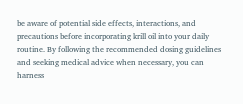be aware of potential side effects, interactions, and precautions before incorporating krill oil into your daily routine. By following the recommended dosing guidelines and seeking medical advice when necessary, you can harness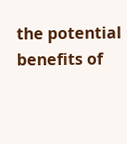the potential benefits of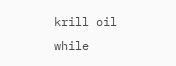krill oil while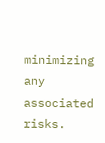minimizing any associated risks.